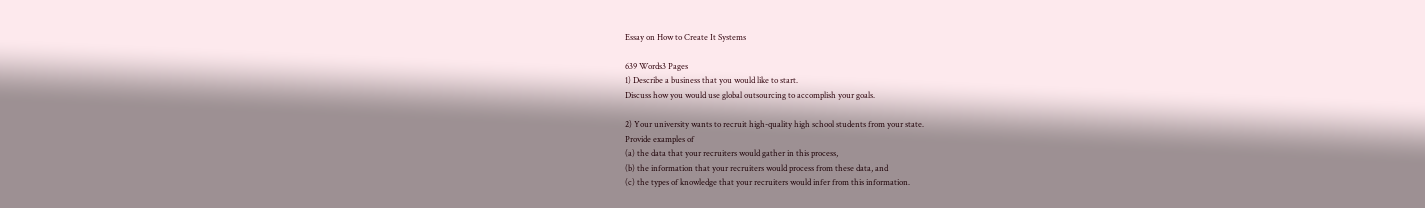Essay on How to Create It Systems

639 Words3 Pages
1) Describe a business that you would like to start.
Discuss how you would use global outsourcing to accomplish your goals.

2) Your university wants to recruit high-quality high school students from your state.
Provide examples of
(a) the data that your recruiters would gather in this process,
(b) the information that your recruiters would process from these data, and
(c) the types of knowledge that your recruiters would infer from this information.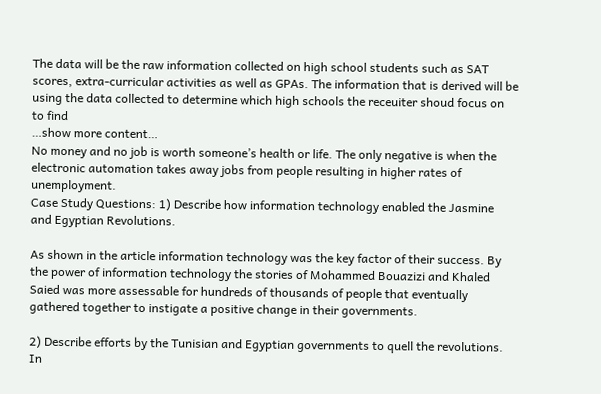The data will be the raw information collected on high school students such as SAT scores, extra-curricular activities as well as GPAs. The information that is derived will be using the data collected to determine which high schools the receuiter shoud focus on to find
…show more content…
No money and no job is worth someone’s health or life. The only negative is when the electronic automation takes away jobs from people resulting in higher rates of unemployment.
Case Study Questions: 1) Describe how information technology enabled the Jasmine and Egyptian Revolutions.

As shown in the article information technology was the key factor of their success. By the power of information technology the stories of Mohammed Bouazizi and Khaled Saied was more assessable for hundreds of thousands of people that eventually gathered together to instigate a positive change in their governments.

2) Describe efforts by the Tunisian and Egyptian governments to quell the revolutions. In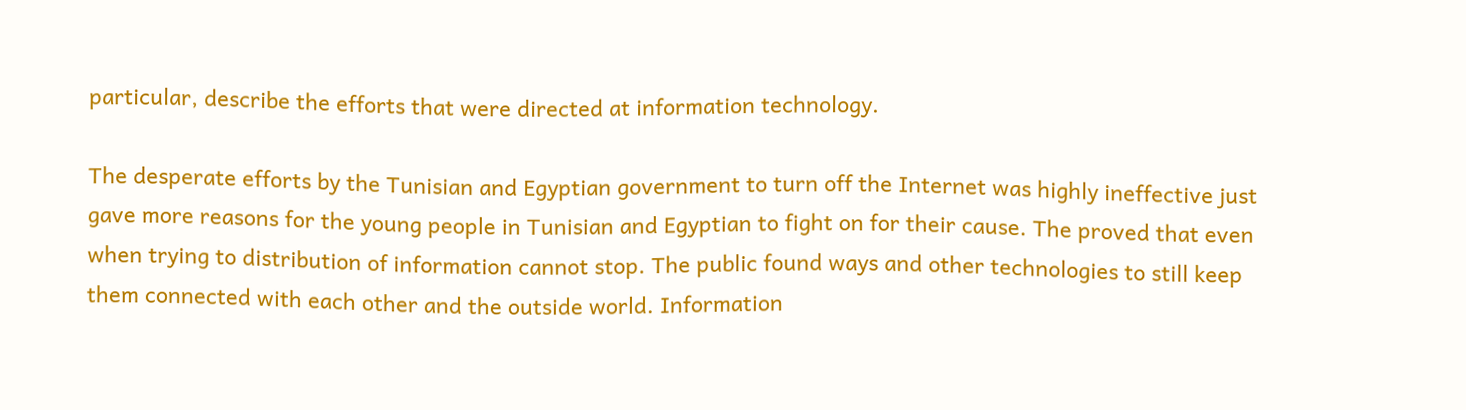particular, describe the efforts that were directed at information technology.

The desperate efforts by the Tunisian and Egyptian government to turn off the Internet was highly ineffective just gave more reasons for the young people in Tunisian and Egyptian to fight on for their cause. The proved that even when trying to distribution of information cannot stop. The public found ways and other technologies to still keep them connected with each other and the outside world. Information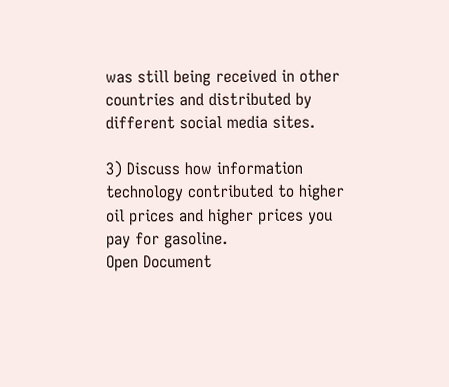was still being received in other countries and distributed by different social media sites.

3) Discuss how information technology contributed to higher oil prices and higher prices you pay for gasoline.
Open Document